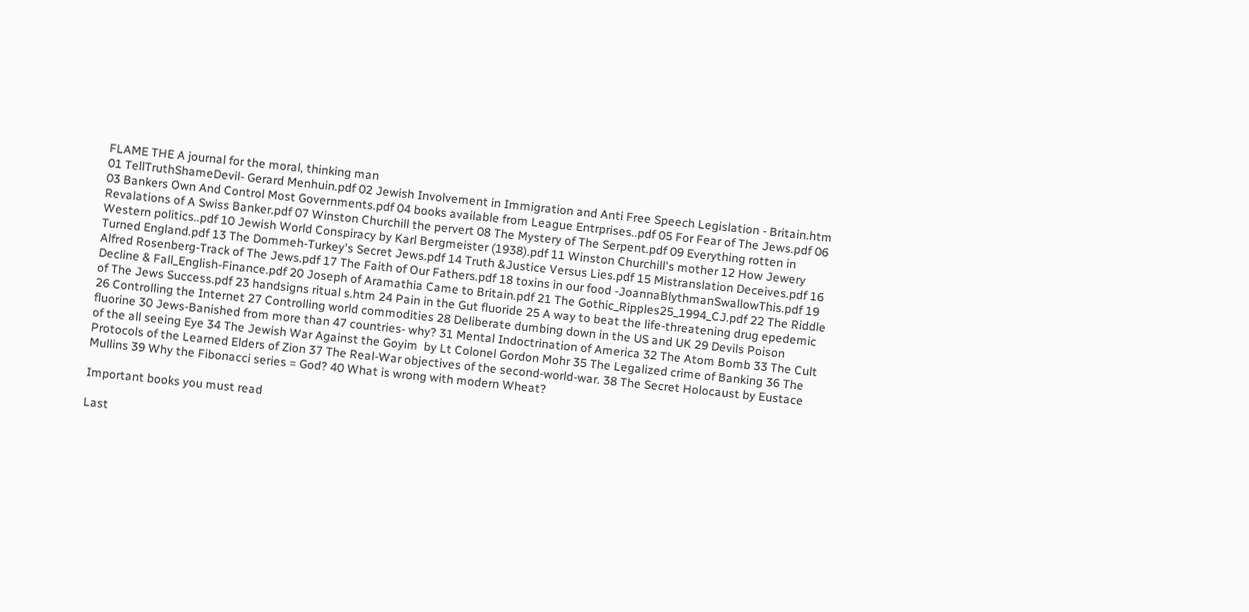FLAME THE A journal for the moral, thinking man
01 TellTruthShameDevil- Gerard Menhuin.pdf 02 Jewish Involvement in Immigration and Anti Free Speech Legislation - Britain.htm 03 Bankers Own And Control Most Governments.pdf 04 books available from League Entrprises..pdf 05 For Fear of The Jews.pdf 06 Revalations of A Swiss Banker.pdf 07 Winston Churchill the pervert 08 The Mystery of The Serpent.pdf 09 Everything rotten in Western politics..pdf 10 Jewish World Conspiracy by Karl Bergmeister (1938).pdf 11 Winston Churchill's mother 12 How Jewery Turned England.pdf 13 The Dommeh-Turkey's Secret Jews.pdf 14 Truth &Justice Versus Lies.pdf 15 Mistranslation Deceives.pdf 16 Alfred Rosenberg-Track of The Jews.pdf 17 The Faith of Our Fathers.pdf 18 toxins in our food -JoannaBlythmanSwallowThis.pdf 19 Decline & Fall_English-Finance.pdf 20 Joseph of Aramathia Came to Britain.pdf 21 The Gothic_Ripples25_1994_CJ.pdf 22 The Riddle of The Jews Success.pdf 23 handsigns ritual s.htm 24 Pain in the Gut fluoride 25 A way to beat the life-threatening drug epedemic 26 Controlling the Internet 27 Controlling world commodities 28 Deliberate dumbing down in the US and UK 29 Devils Poison fluorine 30 Jews-Banished from more than 47 countries- why? 31 Mental Indoctrination of America 32 The Atom Bomb 33 The Cult of the all seeing Eye 34 The Jewish War Against the Goyim  by Lt Colonel Gordon Mohr 35 The Legalized crime of Banking 36 The Protocols of the Learned Elders of Zion 37 The Real-War objectives of the second-world-war. 38 The Secret Holocaust by Eustace Mullins 39 Why the Fibonacci series = God? 40 What is wrong with modern Wheat?

Important books you must read

Last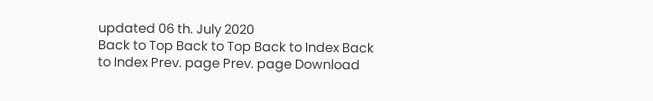updated 06 th. July 2020
Back to Top Back to Top Back to Index Back to Index Prev. page Prev. page Download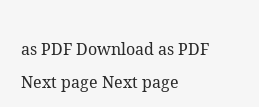as PDF Download as PDF Next page Next page